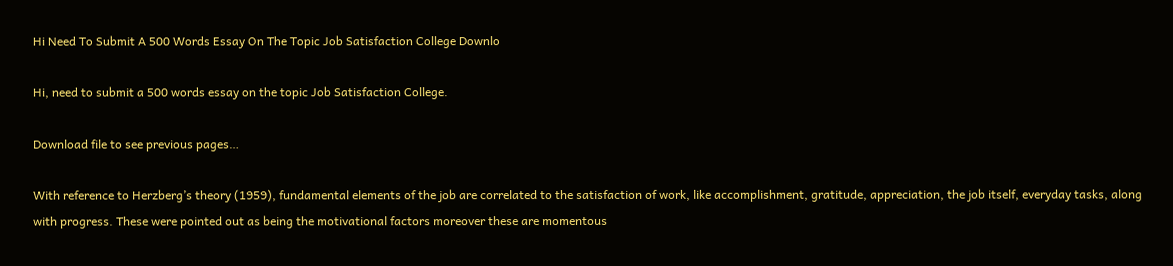Hi Need To Submit A 500 Words Essay On The Topic Job Satisfaction College Downlo

Hi, need to submit a 500 words essay on the topic Job Satisfaction College.

Download file to see previous pages…

With reference to Herzberg’s theory (1959), fundamental elements of the job are correlated to the satisfaction of work, like accomplishment, gratitude, appreciation, the job itself, everyday tasks, along with progress. These were pointed out as being the motivational factors moreover these are momentous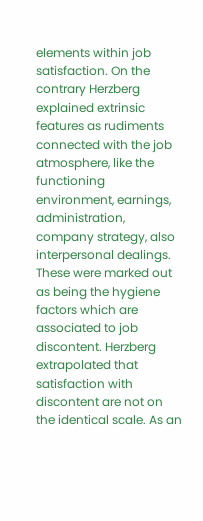elements within job satisfaction. On the contrary Herzberg explained extrinsic features as rudiments connected with the job atmosphere, like the functioning environment, earnings, administration, company strategy, also interpersonal dealings. These were marked out as being the hygiene factors which are associated to job discontent. Herzberg extrapolated that satisfaction with discontent are not on the identical scale. As an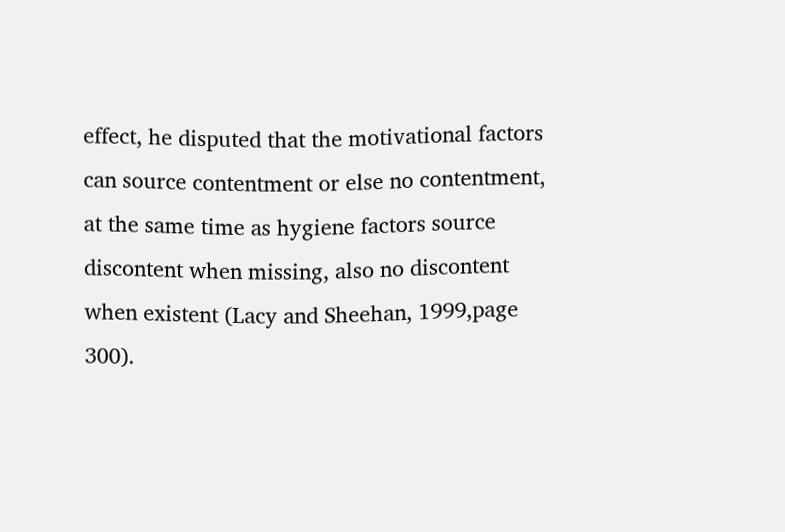effect, he disputed that the motivational factors can source contentment or else no contentment, at the same time as hygiene factors source discontent when missing, also no discontent when existent (Lacy and Sheehan, 1999,page 300).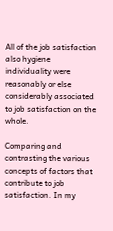All of the job satisfaction also hygiene individuality were reasonably or else considerably associated to job satisfaction on the whole.

Comparing and contrasting the various concepts of factors that contribute to job satisfaction. In my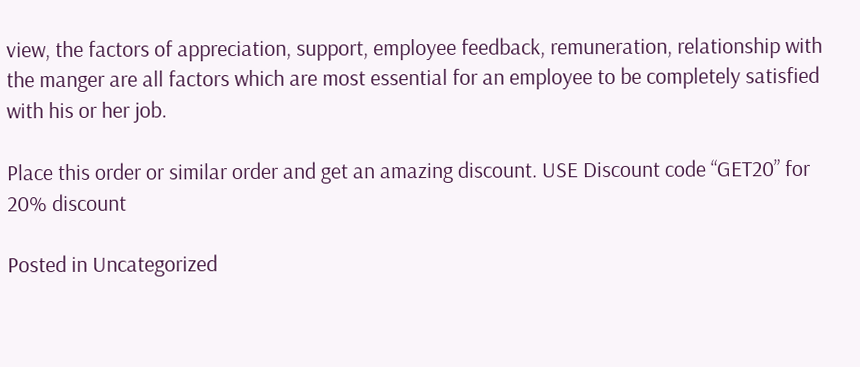view, the factors of appreciation, support, employee feedback, remuneration, relationship with the manger are all factors which are most essential for an employee to be completely satisfied with his or her job.

Place this order or similar order and get an amazing discount. USE Discount code “GET20” for 20% discount

Posted in Uncategorized